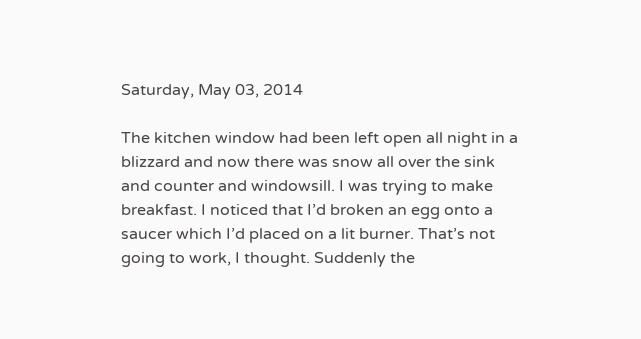Saturday, May 03, 2014

The kitchen window had been left open all night in a blizzard and now there was snow all over the sink and counter and windowsill. I was trying to make breakfast. I noticed that I’d broken an egg onto a saucer which I’d placed on a lit burner. That’s not going to work, I thought. Suddenly the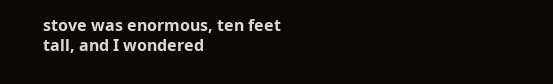stove was enormous, ten feet tall, and I wondered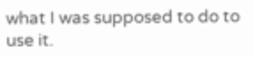what I was supposed to do to use it.